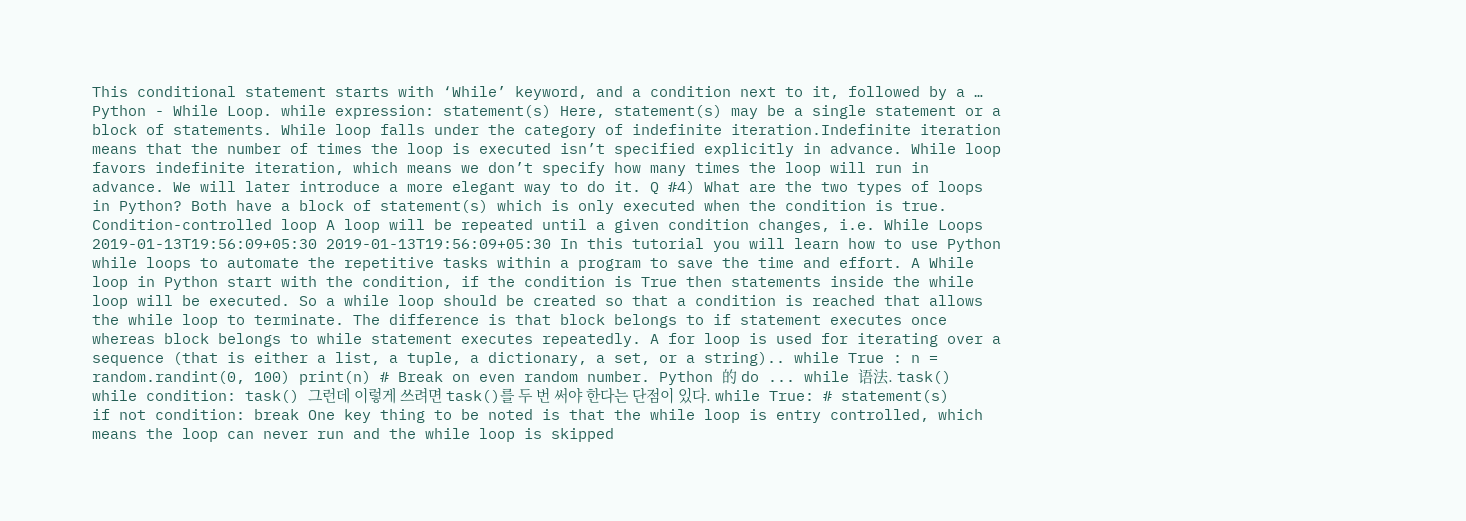This conditional statement starts with ‘While’ keyword, and a condition next to it, followed by a … Python - While Loop. while expression: statement(s) Here, statement(s) may be a single statement or a block of statements. While loop falls under the category of indefinite iteration.Indefinite iteration means that the number of times the loop is executed isn’t specified explicitly in advance. While loop favors indefinite iteration, which means we don’t specify how many times the loop will run in advance. We will later introduce a more elegant way to do it. Q #4) What are the two types of loops in Python? Both have a block of statement(s) which is only executed when the condition is true. Condition-controlled loop A loop will be repeated until a given condition changes, i.e. While Loops 2019-01-13T19:56:09+05:30 2019-01-13T19:56:09+05:30 In this tutorial you will learn how to use Python while loops to automate the repetitive tasks within a program to save the time and effort. A While loop in Python start with the condition, if the condition is True then statements inside the while loop will be executed. So a while loop should be created so that a condition is reached that allows the while loop to terminate. The difference is that block belongs to if statement executes once whereas block belongs to while statement executes repeatedly. A for loop is used for iterating over a sequence (that is either a list, a tuple, a dictionary, a set, or a string).. while True : n = random.randint(0, 100) print(n) # Break on even random number. Python 的 do ... while 语法. task() while condition: task() 그런데 이렇게 쓰려면 task()를 두 번 써야 한다는 단점이 있다. while True: # statement(s) if not condition: break One key thing to be noted is that the while loop is entry controlled, which means the loop can never run and the while loop is skipped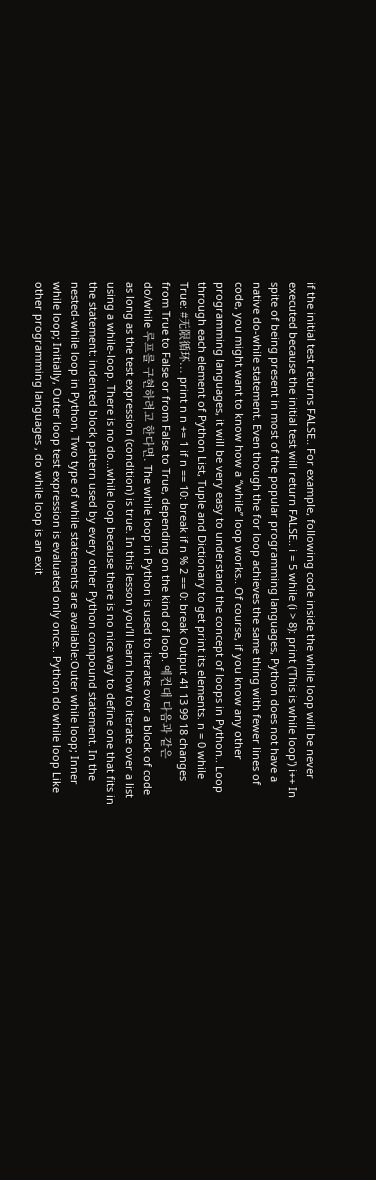if the initial test returns FALSE.. For example, following code inside the while loop will be never executed because the initial test will return FALSE.. i = 5 while (i > 8): print ('This is while loop') i++ In spite of being present in most of the popular programming languages, Python does not have a native do-while statement. Even though the for loop achieves the same thing with fewer lines of code, you might want to know how a “while” loop works.. Of course, if you know any other programming languages, it will be very easy to understand the concept of loops in Python.. Loop through each element of Python List, Tuple and Dictionary to get print its elements. n = 0 while True: #无限循环... print n n += 1 if n == 10: break if n % 2 == 0: break Output 41 13 99 18 changes from True to False or from False to True, depending on the kind of loop. 예컨대 다음과 같은 do/while 루프를 구현하려고 한다면. The while loop in Python is used to iterate over a block of code as long as the test expression (condition) is true. In this lesson you’ll learn how to iterate over a list using a while-loop. There is no do...while loop because there is no nice way to define one that fits in the statement: indented block pattern used by every other Python compound statement. In the nested-while loop in Python, Two type of while statements are available:Outer while loop; Inner while loop; Initially, Outer loop test expression is evaluated only once.. Python do while loop Like other programming languages , do while loop is an exit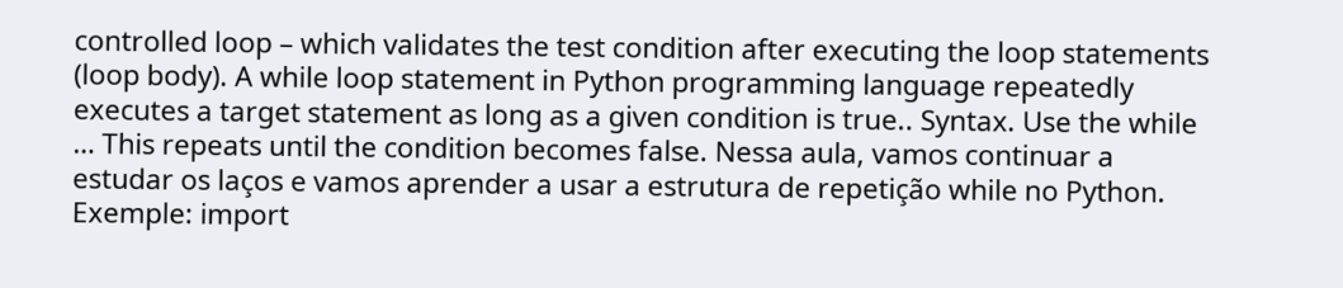controlled loop – which validates the test condition after executing the loop statements (loop body). A while loop statement in Python programming language repeatedly executes a target statement as long as a given condition is true.. Syntax. Use the while … This repeats until the condition becomes false. Nessa aula, vamos continuar a estudar os laços e vamos aprender a usar a estrutura de repetição while no Python. Exemple: import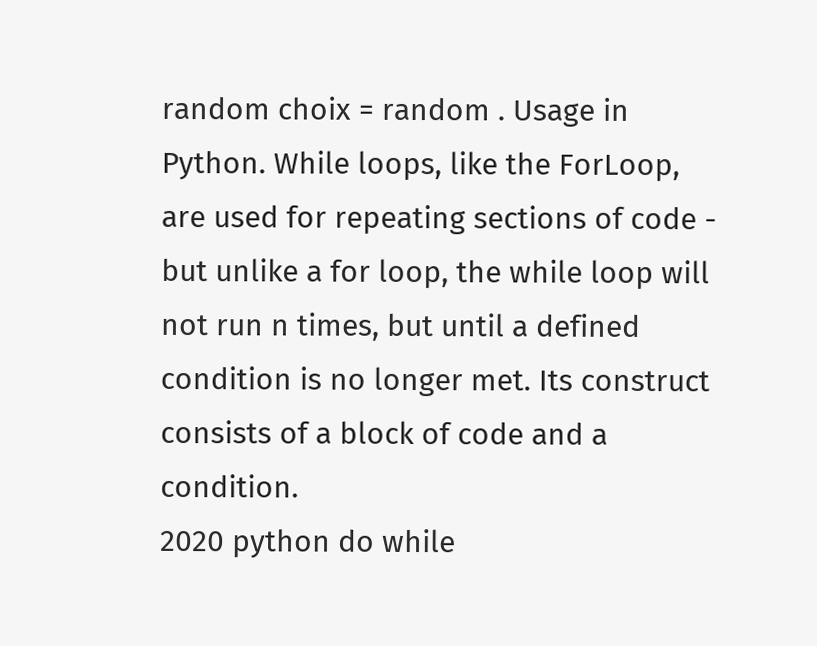random choix = random . Usage in Python. While loops, like the ForLoop, are used for repeating sections of code - but unlike a for loop, the while loop will not run n times, but until a defined condition is no longer met. Its construct consists of a block of code and a condition.
2020 python do while